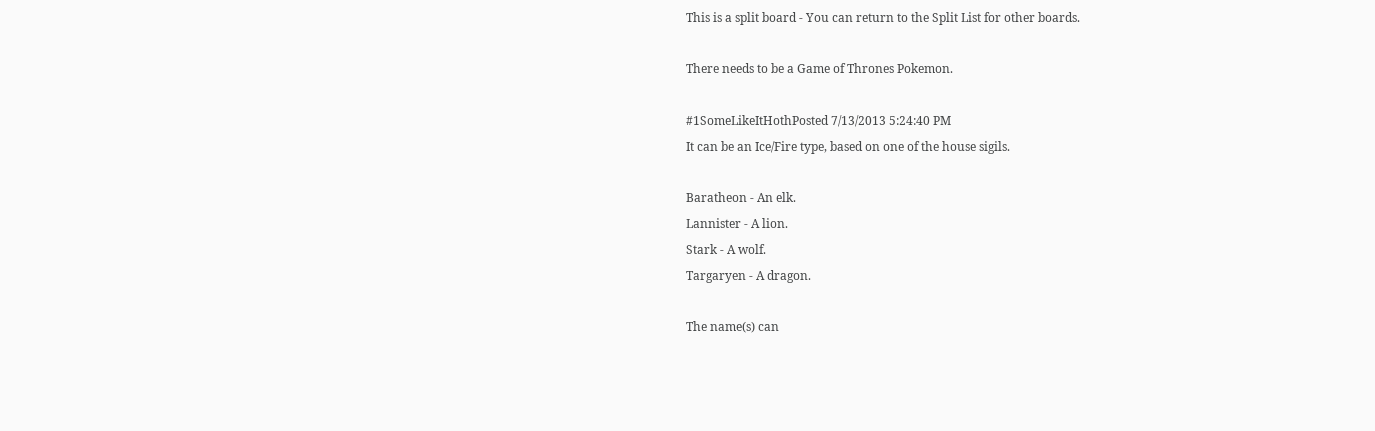This is a split board - You can return to the Split List for other boards.

There needs to be a Game of Thrones Pokemon.

#1SomeLikeItHothPosted 7/13/2013 5:24:40 PM
It can be an Ice/Fire type, based on one of the house sigils.

Baratheon - An elk.
Lannister - A lion.
Stark - A wolf.
Targaryen - A dragon.

The name(s) can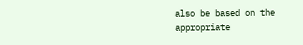also be based on the appropriate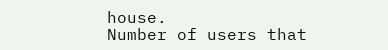house.
Number of users that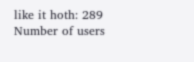like it hoth: 289
Number of users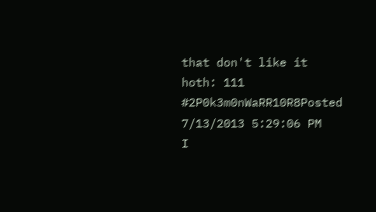that don't like it hoth: 111
#2P0k3m0nWaRR10R8Posted 7/13/2013 5:29:06 PM
I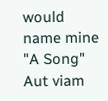would name mine "A Song"
Aut viam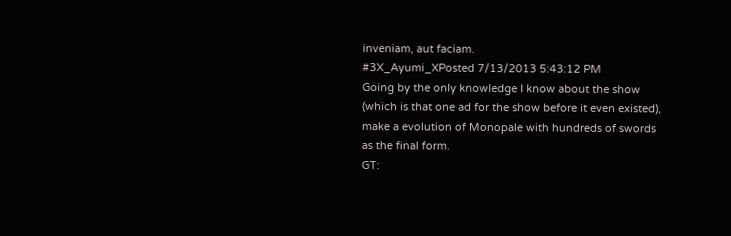inveniam, aut faciam.
#3X_Ayumi_XPosted 7/13/2013 5:43:12 PM
Going by the only knowledge I know about the show (which is that one ad for the show before it even existed), make a evolution of Monopale with hundreds of swords as the final form.
GT: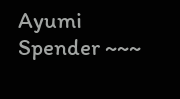Ayumi Spender ~~~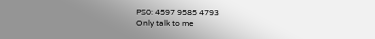PS0: 4597 9585 4793
Only talk to me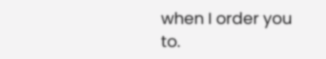when I order you to.